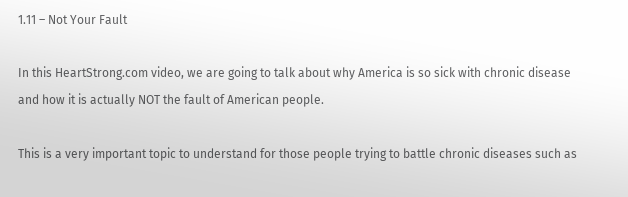1.11 – Not Your Fault

In this HeartStrong.com video, we are going to talk about why America is so sick with chronic disease and how it is actually NOT the fault of American people.

This is a very important topic to understand for those people trying to battle chronic diseases such as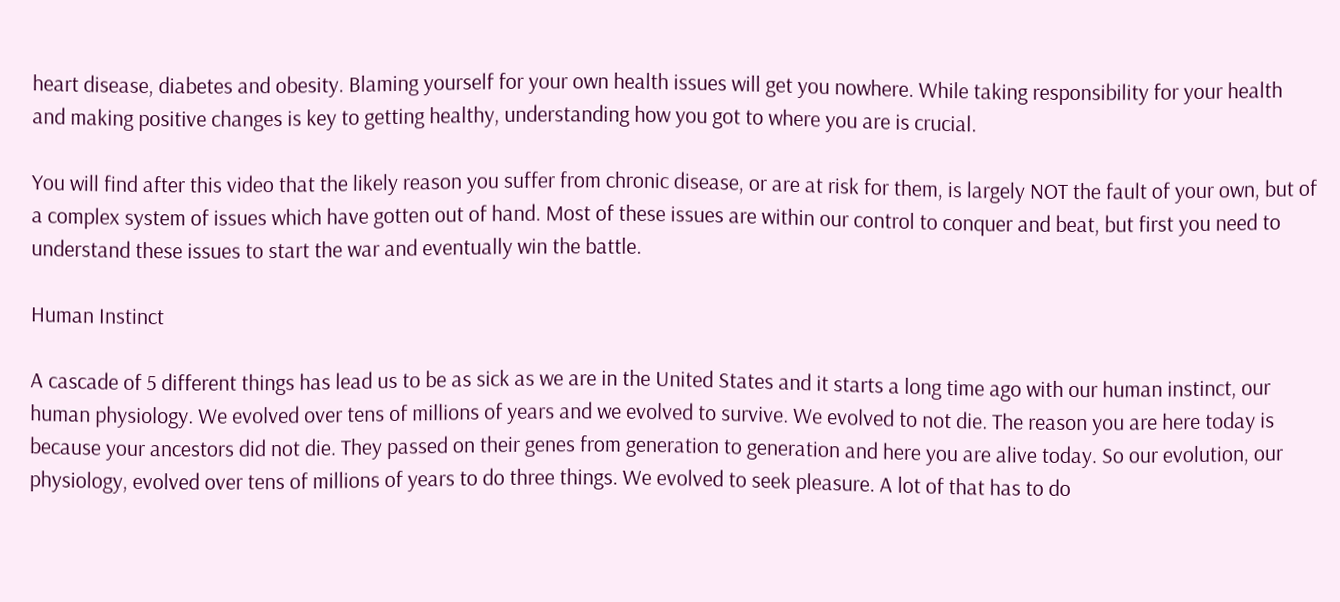heart disease, diabetes and obesity. Blaming yourself for your own health issues will get you nowhere. While taking responsibility for your health and making positive changes is key to getting healthy, understanding how you got to where you are is crucial.

You will find after this video that the likely reason you suffer from chronic disease, or are at risk for them, is largely NOT the fault of your own, but of a complex system of issues which have gotten out of hand. Most of these issues are within our control to conquer and beat, but first you need to understand these issues to start the war and eventually win the battle.

Human Instinct

A cascade of 5 different things has lead us to be as sick as we are in the United States and it starts a long time ago with our human instinct, our human physiology. We evolved over tens of millions of years and we evolved to survive. We evolved to not die. The reason you are here today is because your ancestors did not die. They passed on their genes from generation to generation and here you are alive today. So our evolution, our physiology, evolved over tens of millions of years to do three things. We evolved to seek pleasure. A lot of that has to do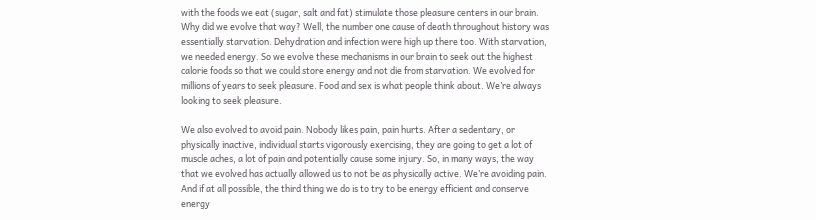with the foods we eat (sugar, salt and fat) stimulate those pleasure centers in our brain. Why did we evolve that way? Well, the number one cause of death throughout history was essentially starvation. Dehydration and infection were high up there too. With starvation, we needed energy. So we evolve these mechanisms in our brain to seek out the highest calorie foods so that we could store energy and not die from starvation. We evolved for millions of years to seek pleasure. Food and sex is what people think about. We’re always looking to seek pleasure.

We also evolved to avoid pain. Nobody likes pain, pain hurts. After a sedentary, or physically inactive, individual starts vigorously exercising, they are going to get a lot of muscle aches, a lot of pain and potentially cause some injury. So, in many ways, the way that we evolved has actually allowed us to not be as physically active. We’re avoiding pain. And if at all possible, the third thing we do is to try to be energy efficient and conserve energy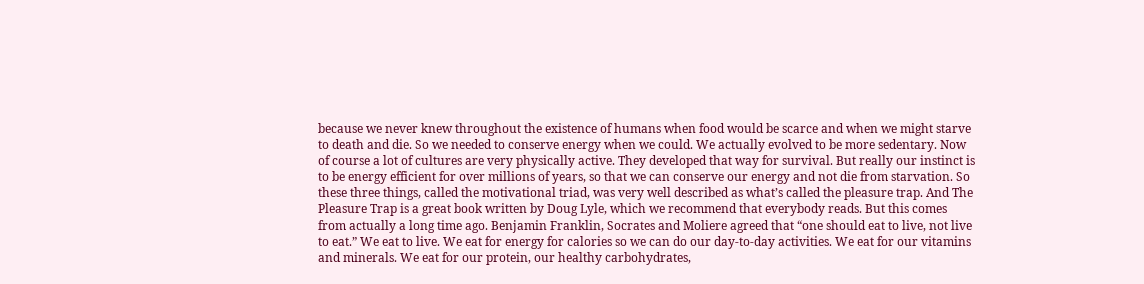because we never knew throughout the existence of humans when food would be scarce and when we might starve to death and die. So we needed to conserve energy when we could. We actually evolved to be more sedentary. Now of course a lot of cultures are very physically active. They developed that way for survival. But really our instinct is to be energy efficient for over millions of years, so that we can conserve our energy and not die from starvation. So these three things, called the motivational triad, was very well described as what’s called the pleasure trap. And The Pleasure Trap is a great book written by Doug Lyle, which we recommend that everybody reads. But this comes from actually a long time ago. Benjamin Franklin, Socrates and Moliere agreed that “one should eat to live, not live to eat.” We eat to live. We eat for energy for calories so we can do our day-to-day activities. We eat for our vitamins and minerals. We eat for our protein, our healthy carbohydrates,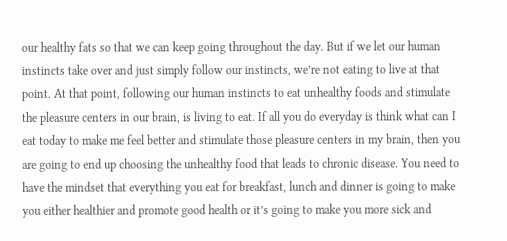our healthy fats so that we can keep going throughout the day. But if we let our human instincts take over and just simply follow our instincts, we’re not eating to live at that point. At that point, following our human instincts to eat unhealthy foods and stimulate the pleasure centers in our brain, is living to eat. If all you do everyday is think what can I eat today to make me feel better and stimulate those pleasure centers in my brain, then you are going to end up choosing the unhealthy food that leads to chronic disease. You need to have the mindset that everything you eat for breakfast, lunch and dinner is going to make you either healthier and promote good health or it’s going to make you more sick and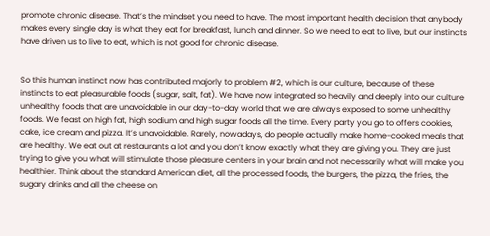promote chronic disease. That’s the mindset you need to have. The most important health decision that anybody makes every single day is what they eat for breakfast, lunch and dinner. So we need to eat to live, but our instincts have driven us to live to eat, which is not good for chronic disease.


So this human instinct now has contributed majorly to problem #2, which is our culture, because of these instincts to eat pleasurable foods (sugar, salt, fat). We have now integrated so heavily and deeply into our culture unhealthy foods that are unavoidable in our day-to-day world that we are always exposed to some unhealthy foods. We feast on high fat, high sodium and high sugar foods all the time. Every party you go to offers cookies, cake, ice cream and pizza. It’s unavoidable. Rarely, nowadays, do people actually make home-cooked meals that are healthy. We eat out at restaurants a lot and you don’t know exactly what they are giving you. They are just trying to give you what will stimulate those pleasure centers in your brain and not necessarily what will make you healthier. Think about the standard American diet, all the processed foods, the burgers, the pizza, the fries, the sugary drinks and all the cheese on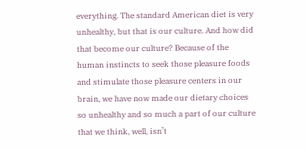everything. The standard American diet is very unhealthy, but that is our culture. And how did that become our culture? Because of the human instincts to seek those pleasure foods and stimulate those pleasure centers in our brain, we have now made our dietary choices so unhealthy and so much a part of our culture that we think, well, isn’t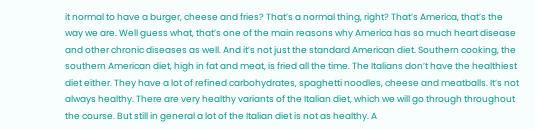it normal to have a burger, cheese and fries? That’s a normal thing, right? That’s America, that’s the way we are. Well guess what, that’s one of the main reasons why America has so much heart disease and other chronic diseases as well. And it’s not just the standard American diet. Southern cooking, the southern American diet, high in fat and meat, is fried all the time. The Italians don’t have the healthiest diet either. They have a lot of refined carbohydrates, spaghetti noodles, cheese and meatballs. It’s not always healthy. There are very healthy variants of the Italian diet, which we will go through throughout the course. But still in general a lot of the Italian diet is not as healthy. A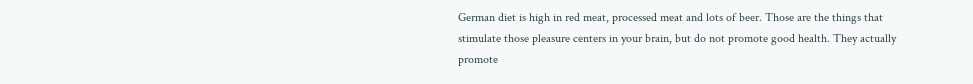German diet is high in red meat, processed meat and lots of beer. Those are the things that stimulate those pleasure centers in your brain, but do not promote good health. They actually promote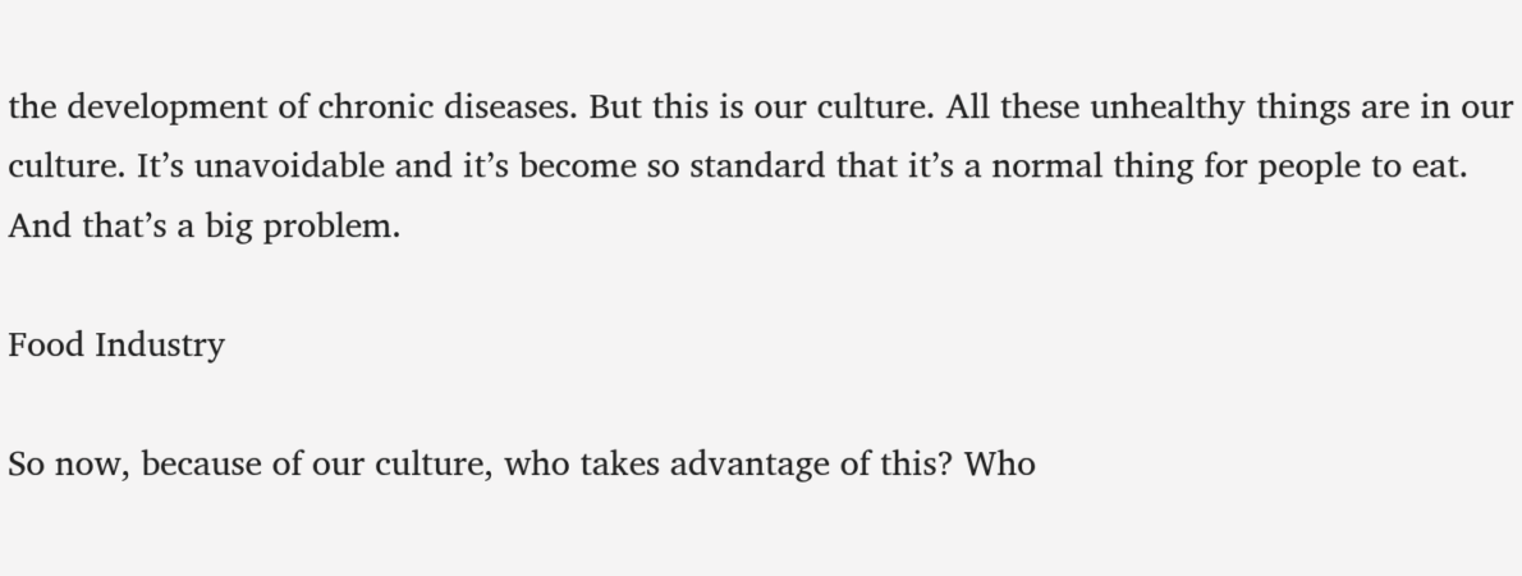the development of chronic diseases. But this is our culture. All these unhealthy things are in our culture. It’s unavoidable and it’s become so standard that it’s a normal thing for people to eat. And that’s a big problem.

Food Industry

So now, because of our culture, who takes advantage of this? Who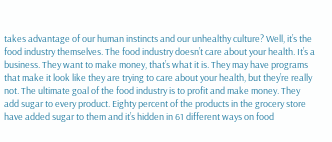takes advantage of our human instincts and our unhealthy culture? Well, it’s the food industry themselves. The food industry doesn’t care about your health. It’s a business. They want to make money, that’s what it is. They may have programs that make it look like they are trying to care about your health, but they’re really not. The ultimate goal of the food industry is to profit and make money. They add sugar to every product. Eighty percent of the products in the grocery store have added sugar to them and it’s hidden in 61 different ways on food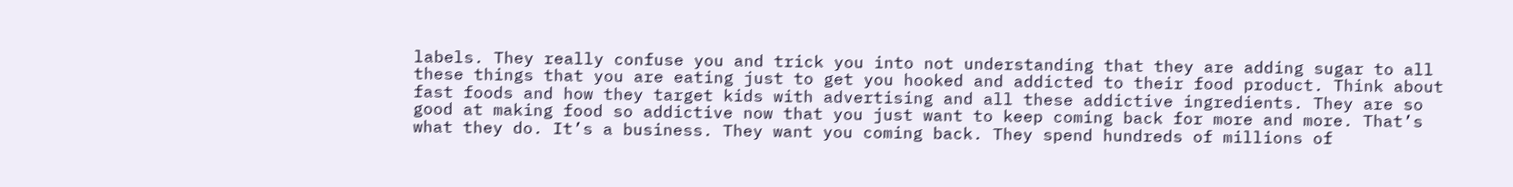labels. They really confuse you and trick you into not understanding that they are adding sugar to all these things that you are eating just to get you hooked and addicted to their food product. Think about fast foods and how they target kids with advertising and all these addictive ingredients. They are so good at making food so addictive now that you just want to keep coming back for more and more. That’s what they do. It’s a business. They want you coming back. They spend hundreds of millions of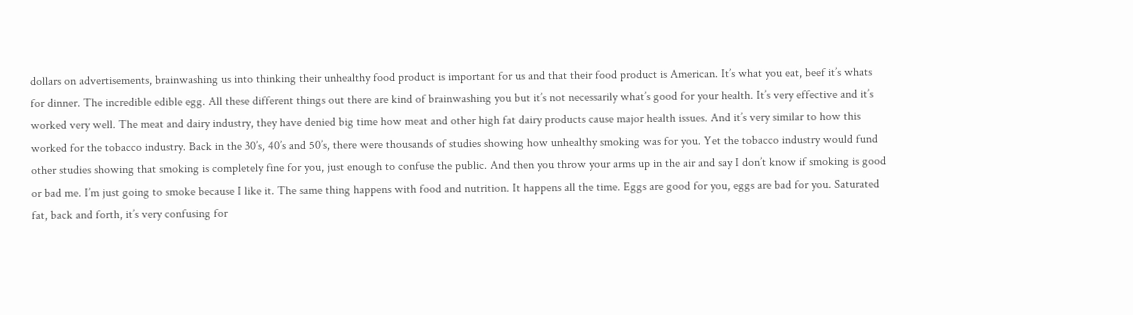dollars on advertisements, brainwashing us into thinking their unhealthy food product is important for us and that their food product is American. It’s what you eat, beef it’s whats for dinner. The incredible edible egg. All these different things out there are kind of brainwashing you but it’s not necessarily what’s good for your health. It’s very effective and it’s worked very well. The meat and dairy industry, they have denied big time how meat and other high fat dairy products cause major health issues. And it’s very similar to how this worked for the tobacco industry. Back in the 30’s, 40’s and 50’s, there were thousands of studies showing how unhealthy smoking was for you. Yet the tobacco industry would fund other studies showing that smoking is completely fine for you, just enough to confuse the public. And then you throw your arms up in the air and say I don’t know if smoking is good or bad me. I’m just going to smoke because I like it. The same thing happens with food and nutrition. It happens all the time. Eggs are good for you, eggs are bad for you. Saturated fat, back and forth, it’s very confusing for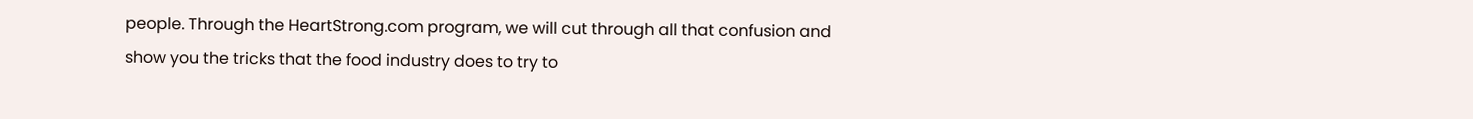people. Through the HeartStrong.com program, we will cut through all that confusion and show you the tricks that the food industry does to try to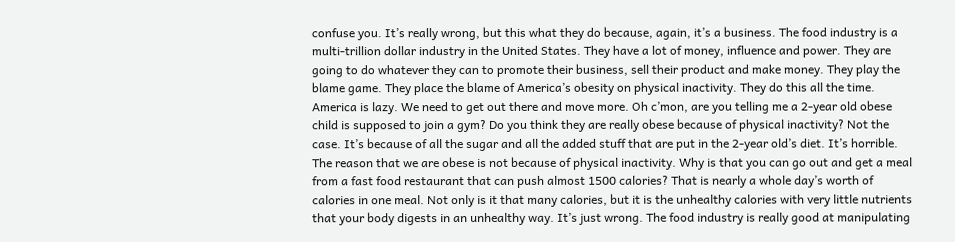confuse you. It’s really wrong, but this what they do because, again, it’s a business. The food industry is a multi-trillion dollar industry in the United States. They have a lot of money, influence and power. They are going to do whatever they can to promote their business, sell their product and make money. They play the blame game. They place the blame of America’s obesity on physical inactivity. They do this all the time. America is lazy. We need to get out there and move more. Oh c’mon, are you telling me a 2-year old obese child is supposed to join a gym? Do you think they are really obese because of physical inactivity? Not the case. It’s because of all the sugar and all the added stuff that are put in the 2-year old’s diet. It’s horrible. The reason that we are obese is not because of physical inactivity. Why is that you can go out and get a meal from a fast food restaurant that can push almost 1500 calories? That is nearly a whole day’s worth of calories in one meal. Not only is it that many calories, but it is the unhealthy calories with very little nutrients that your body digests in an unhealthy way. It’s just wrong. The food industry is really good at manipulating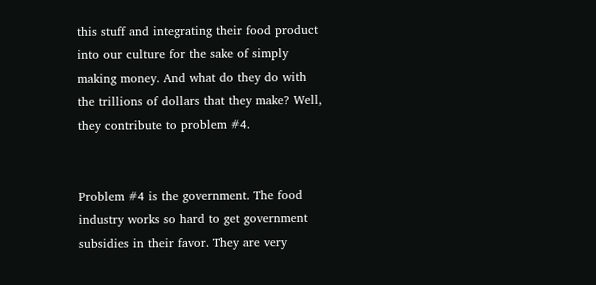this stuff and integrating their food product into our culture for the sake of simply making money. And what do they do with the trillions of dollars that they make? Well, they contribute to problem #4.


Problem #4 is the government. The food industry works so hard to get government subsidies in their favor. They are very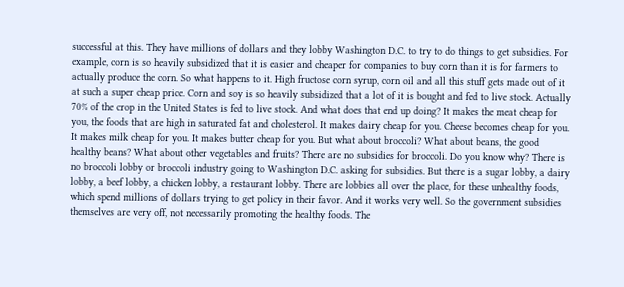successful at this. They have millions of dollars and they lobby Washington D.C. to try to do things to get subsidies. For example, corn is so heavily subsidized that it is easier and cheaper for companies to buy corn than it is for farmers to actually produce the corn. So what happens to it. High fructose corn syrup, corn oil and all this stuff gets made out of it at such a super cheap price. Corn and soy is so heavily subsidized that a lot of it is bought and fed to live stock. Actually 70% of the crop in the United States is fed to live stock. And what does that end up doing? It makes the meat cheap for you, the foods that are high in saturated fat and cholesterol. It makes dairy cheap for you. Cheese becomes cheap for you. It makes milk cheap for you. It makes butter cheap for you. But what about broccoli? What about beans, the good healthy beans? What about other vegetables and fruits? There are no subsidies for broccoli. Do you know why? There is no broccoli lobby or broccoli industry going to Washington D.C. asking for subsidies. But there is a sugar lobby, a dairy lobby, a beef lobby, a chicken lobby, a restaurant lobby. There are lobbies all over the place, for these unhealthy foods, which spend millions of dollars trying to get policy in their favor. And it works very well. So the government subsidies themselves are very off, not necessarily promoting the healthy foods. The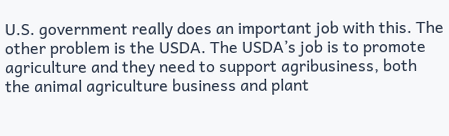U.S. government really does an important job with this. The other problem is the USDA. The USDA’s job is to promote agriculture and they need to support agribusiness, both the animal agriculture business and plant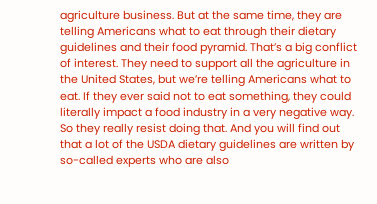agriculture business. But at the same time, they are telling Americans what to eat through their dietary guidelines and their food pyramid. That’s a big conflict of interest. They need to support all the agriculture in the United States, but we’re telling Americans what to eat. If they ever said not to eat something, they could literally impact a food industry in a very negative way. So they really resist doing that. And you will find out that a lot of the USDA dietary guidelines are written by so-called experts who are also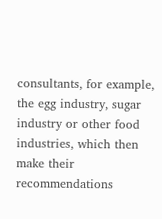consultants, for example, the egg industry, sugar industry or other food industries, which then make their recommendations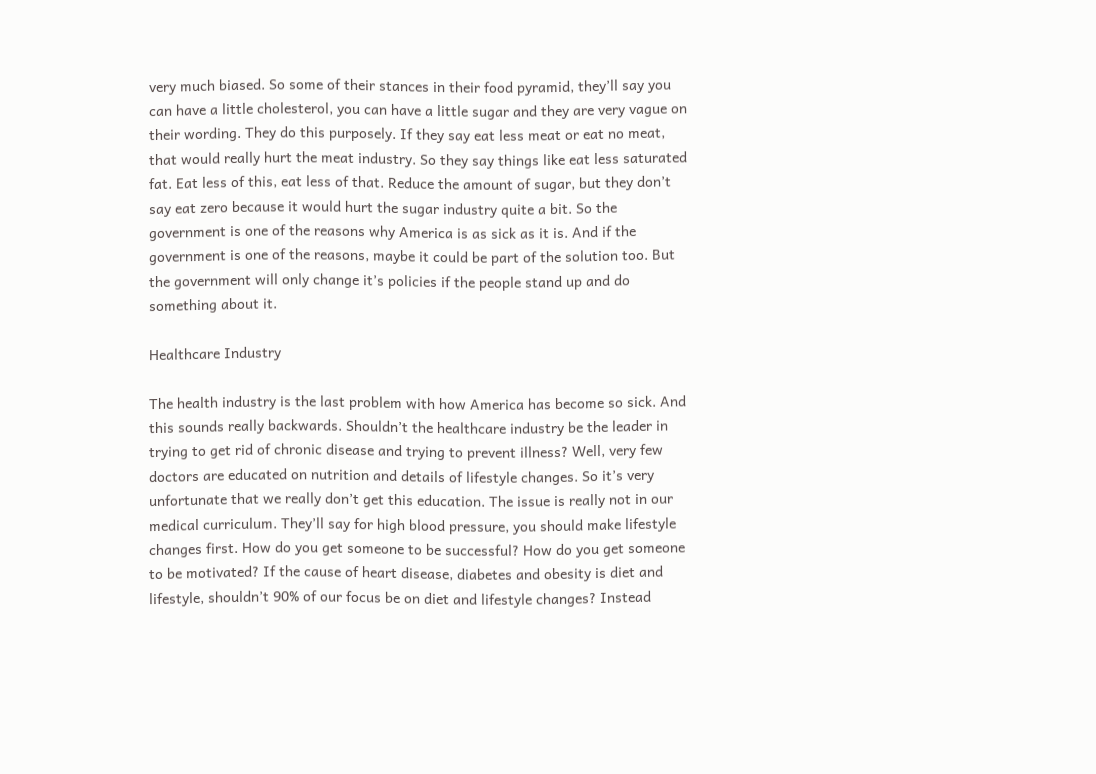very much biased. So some of their stances in their food pyramid, they’ll say you can have a little cholesterol, you can have a little sugar and they are very vague on their wording. They do this purposely. If they say eat less meat or eat no meat, that would really hurt the meat industry. So they say things like eat less saturated fat. Eat less of this, eat less of that. Reduce the amount of sugar, but they don’t say eat zero because it would hurt the sugar industry quite a bit. So the government is one of the reasons why America is as sick as it is. And if the government is one of the reasons, maybe it could be part of the solution too. But the government will only change it’s policies if the people stand up and do something about it.

Healthcare Industry

The health industry is the last problem with how America has become so sick. And this sounds really backwards. Shouldn’t the healthcare industry be the leader in trying to get rid of chronic disease and trying to prevent illness? Well, very few doctors are educated on nutrition and details of lifestyle changes. So it’s very unfortunate that we really don’t get this education. The issue is really not in our medical curriculum. They’ll say for high blood pressure, you should make lifestyle changes first. How do you get someone to be successful? How do you get someone to be motivated? If the cause of heart disease, diabetes and obesity is diet and lifestyle, shouldn’t 90% of our focus be on diet and lifestyle changes? Instead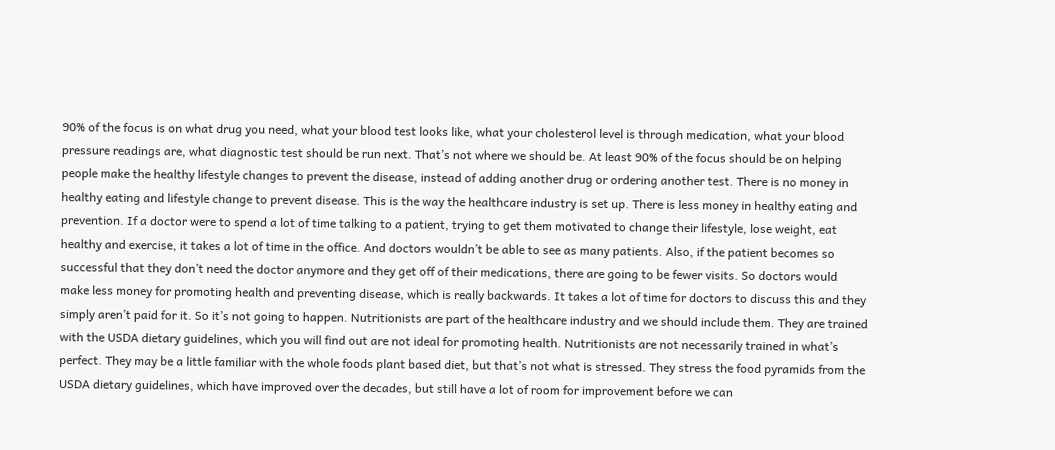90% of the focus is on what drug you need, what your blood test looks like, what your cholesterol level is through medication, what your blood pressure readings are, what diagnostic test should be run next. That’s not where we should be. At least 90% of the focus should be on helping people make the healthy lifestyle changes to prevent the disease, instead of adding another drug or ordering another test. There is no money in healthy eating and lifestyle change to prevent disease. This is the way the healthcare industry is set up. There is less money in healthy eating and prevention. If a doctor were to spend a lot of time talking to a patient, trying to get them motivated to change their lifestyle, lose weight, eat healthy and exercise, it takes a lot of time in the office. And doctors wouldn’t be able to see as many patients. Also, if the patient becomes so successful that they don’t need the doctor anymore and they get off of their medications, there are going to be fewer visits. So doctors would make less money for promoting health and preventing disease, which is really backwards. It takes a lot of time for doctors to discuss this and they simply aren’t paid for it. So it’s not going to happen. Nutritionists are part of the healthcare industry and we should include them. They are trained with the USDA dietary guidelines, which you will find out are not ideal for promoting health. Nutritionists are not necessarily trained in what’s perfect. They may be a little familiar with the whole foods plant based diet, but that’s not what is stressed. They stress the food pyramids from the USDA dietary guidelines, which have improved over the decades, but still have a lot of room for improvement before we can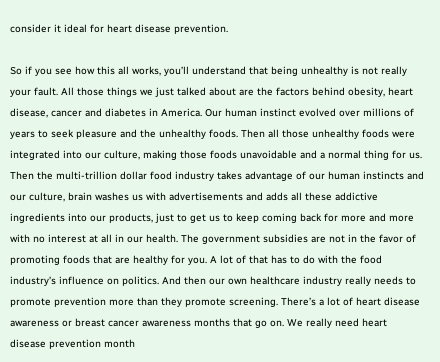consider it ideal for heart disease prevention.

So if you see how this all works, you’ll understand that being unhealthy is not really your fault. All those things we just talked about are the factors behind obesity, heart disease, cancer and diabetes in America. Our human instinct evolved over millions of years to seek pleasure and the unhealthy foods. Then all those unhealthy foods were integrated into our culture, making those foods unavoidable and a normal thing for us. Then the multi-trillion dollar food industry takes advantage of our human instincts and our culture, brain washes us with advertisements and adds all these addictive ingredients into our products, just to get us to keep coming back for more and more with no interest at all in our health. The government subsidies are not in the favor of promoting foods that are healthy for you. A lot of that has to do with the food industry’s influence on politics. And then our own healthcare industry really needs to promote prevention more than they promote screening. There’s a lot of heart disease awareness or breast cancer awareness months that go on. We really need heart disease prevention month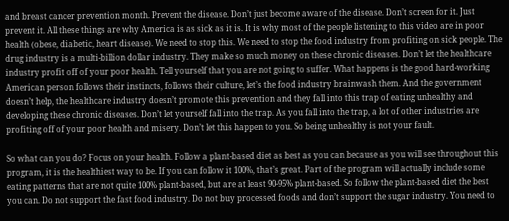and breast cancer prevention month. Prevent the disease. Don’t just become aware of the disease. Don’t screen for it. Just prevent it. All these things are why America is as sick as it is. It is why most of the people listening to this video are in poor health (obese, diabetic, heart disease). We need to stop this. We need to stop the food industry from profiting on sick people. The drug industry is a multi-billion dollar industry. They make so much money on these chronic diseases. Don’t let the healthcare industry profit off of your poor health. Tell yourself that you are not going to suffer. What happens is the good hard-working American person follows their instincts, follows their culture, let’s the food industry brainwash them. And the government doesn’t help, the healthcare industry doesn’t promote this prevention and they fall into this trap of eating unhealthy and developing these chronic diseases. Don’t let yourself fall into the trap. As you fall into the trap, a lot of other industries are profiting off of your poor health and misery. Don’t let this happen to you. So being unhealthy is not your fault.

So what can you do? Focus on your health. Follow a plant-based diet as best as you can because as you will see throughout this program, it is the healthiest way to be. If you can follow it 100%, that’s great. Part of the program will actually include some eating patterns that are not quite 100% plant-based, but are at least 90-95% plant-based. So follow the plant-based diet the best you can. Do not support the fast food industry. Do not buy processed foods and don’t support the sugar industry. You need to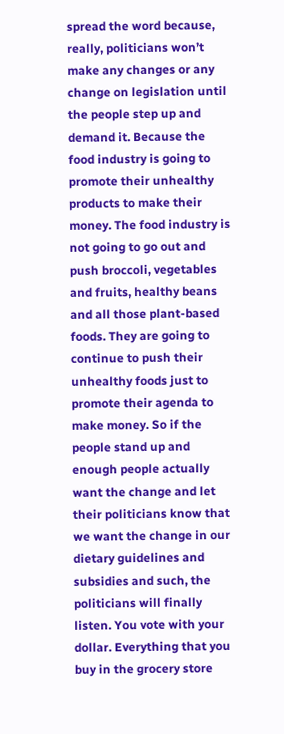spread the word because, really, politicians won’t make any changes or any change on legislation until the people step up and demand it. Because the food industry is going to promote their unhealthy products to make their money. The food industry is not going to go out and push broccoli, vegetables and fruits, healthy beans and all those plant-based foods. They are going to continue to push their unhealthy foods just to promote their agenda to make money. So if the people stand up and enough people actually want the change and let their politicians know that we want the change in our dietary guidelines and subsidies and such, the politicians will finally listen. You vote with your dollar. Everything that you buy in the grocery store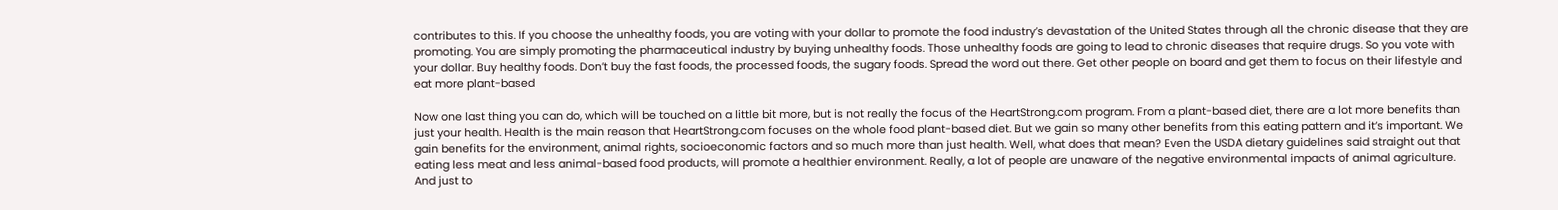contributes to this. If you choose the unhealthy foods, you are voting with your dollar to promote the food industry’s devastation of the United States through all the chronic disease that they are promoting. You are simply promoting the pharmaceutical industry by buying unhealthy foods. Those unhealthy foods are going to lead to chronic diseases that require drugs. So you vote with your dollar. Buy healthy foods. Don’t buy the fast foods, the processed foods, the sugary foods. Spread the word out there. Get other people on board and get them to focus on their lifestyle and eat more plant-based

Now one last thing you can do, which will be touched on a little bit more, but is not really the focus of the HeartStrong.com program. From a plant-based diet, there are a lot more benefits than just your health. Health is the main reason that HeartStrong.com focuses on the whole food plant-based diet. But we gain so many other benefits from this eating pattern and it’s important. We gain benefits for the environment, animal rights, socioeconomic factors and so much more than just health. Well, what does that mean? Even the USDA dietary guidelines said straight out that eating less meat and less animal-based food products, will promote a healthier environment. Really, a lot of people are unaware of the negative environmental impacts of animal agriculture. And just to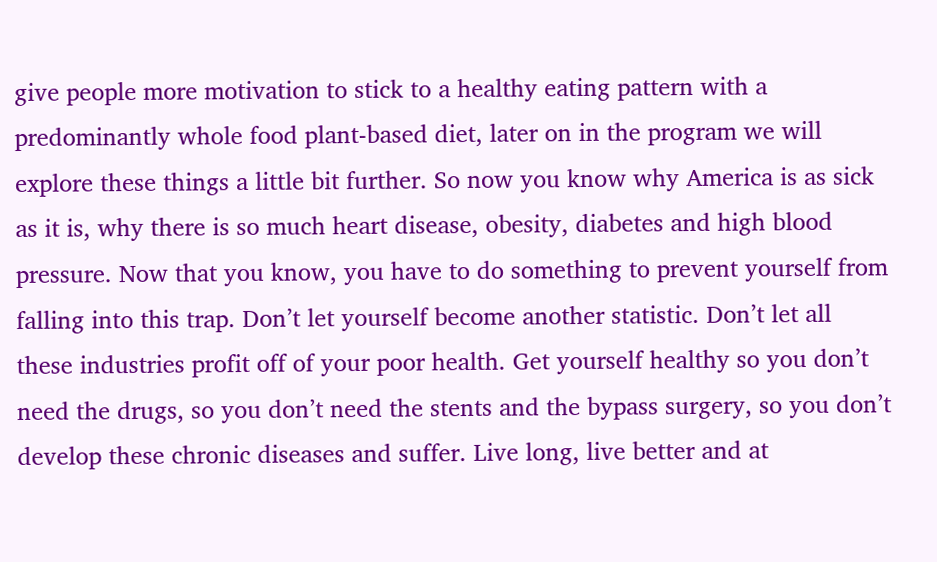give people more motivation to stick to a healthy eating pattern with a predominantly whole food plant-based diet, later on in the program we will explore these things a little bit further. So now you know why America is as sick as it is, why there is so much heart disease, obesity, diabetes and high blood pressure. Now that you know, you have to do something to prevent yourself from falling into this trap. Don’t let yourself become another statistic. Don’t let all these industries profit off of your poor health. Get yourself healthy so you don’t need the drugs, so you don’t need the stents and the bypass surgery, so you don’t develop these chronic diseases and suffer. Live long, live better and at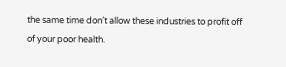the same time don’t allow these industries to profit off of your poor health.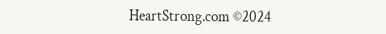HeartStrong.com ©2024